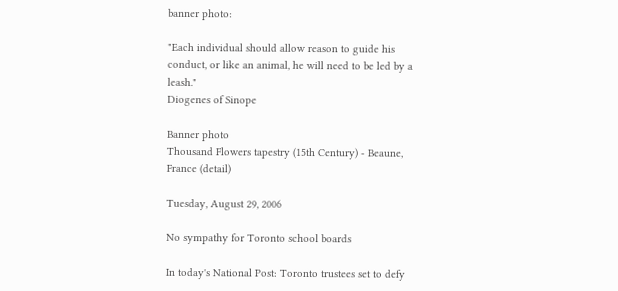banner photo:

"Each individual should allow reason to guide his conduct, or like an animal, he will need to be led by a leash."
Diogenes of Sinope

Banner photo
Thousand Flowers tapestry (15th Century) - Beaune, France (detail)

Tuesday, August 29, 2006

No sympathy for Toronto school boards

In today's National Post: Toronto trustees set to defy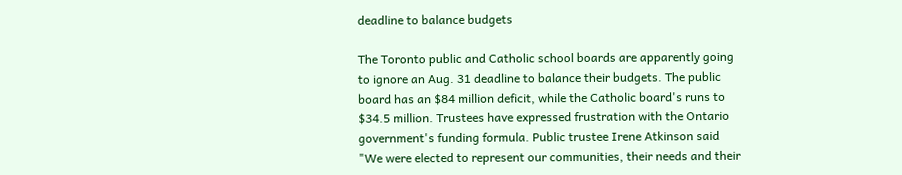deadline to balance budgets

The Toronto public and Catholic school boards are apparently going to ignore an Aug. 31 deadline to balance their budgets. The public board has an $84 million deficit, while the Catholic board's runs to $34.5 million. Trustees have expressed frustration with the Ontario government's funding formula. Public trustee Irene Atkinson said "We were elected to represent our communities, their needs and their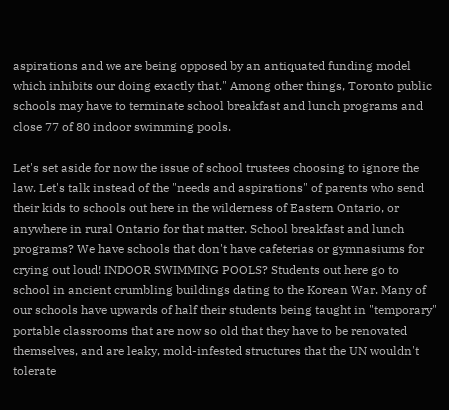aspirations and we are being opposed by an antiquated funding model which inhibits our doing exactly that." Among other things, Toronto public schools may have to terminate school breakfast and lunch programs and close 77 of 80 indoor swimming pools.

Let's set aside for now the issue of school trustees choosing to ignore the law. Let's talk instead of the "needs and aspirations" of parents who send their kids to schools out here in the wilderness of Eastern Ontario, or anywhere in rural Ontario for that matter. School breakfast and lunch programs? We have schools that don't have cafeterias or gymnasiums for crying out loud! INDOOR SWIMMING POOLS? Students out here go to school in ancient crumbling buildings dating to the Korean War. Many of our schools have upwards of half their students being taught in "temporary" portable classrooms that are now so old that they have to be renovated themselves, and are leaky, mold-infested structures that the UN wouldn't tolerate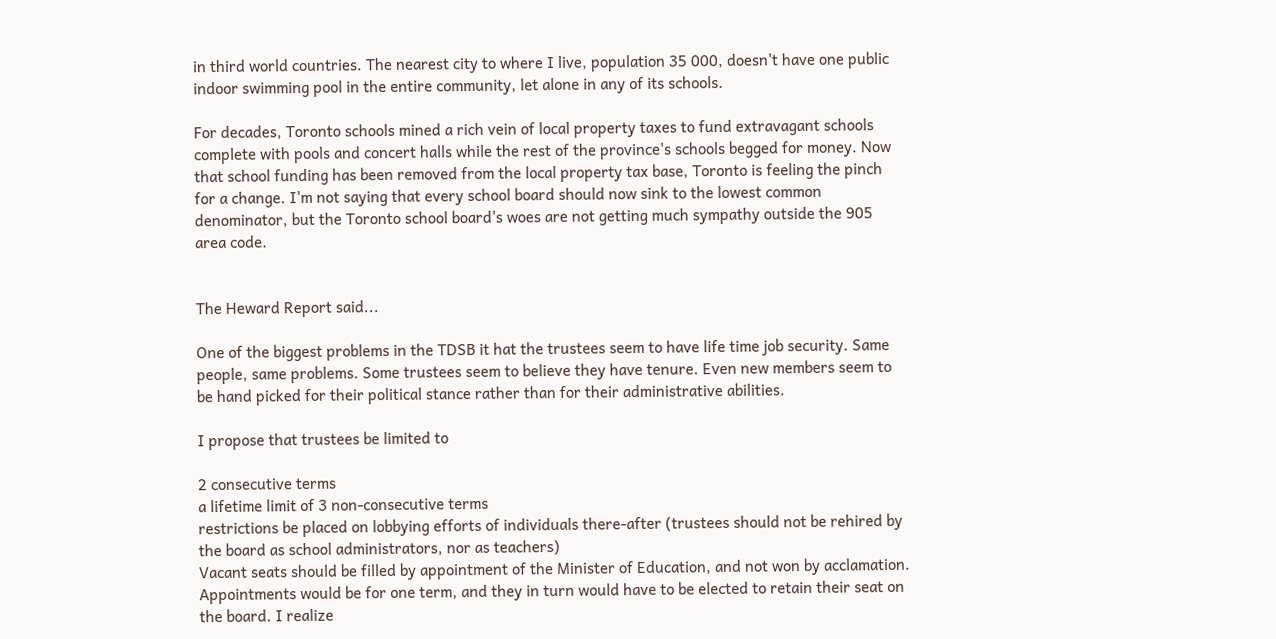in third world countries. The nearest city to where I live, population 35 000, doesn't have one public indoor swimming pool in the entire community, let alone in any of its schools.

For decades, Toronto schools mined a rich vein of local property taxes to fund extravagant schools complete with pools and concert halls while the rest of the province's schools begged for money. Now that school funding has been removed from the local property tax base, Toronto is feeling the pinch for a change. I'm not saying that every school board should now sink to the lowest common denominator, but the Toronto school board's woes are not getting much sympathy outside the 905 area code.


The Heward Report said...

One of the biggest problems in the TDSB it hat the trustees seem to have life time job security. Same people, same problems. Some trustees seem to believe they have tenure. Even new members seem to be hand picked for their political stance rather than for their administrative abilities.

I propose that trustees be limited to

2 consecutive terms
a lifetime limit of 3 non-consecutive terms
restrictions be placed on lobbying efforts of individuals there-after (trustees should not be rehired by the board as school administrators, nor as teachers)
Vacant seats should be filled by appointment of the Minister of Education, and not won by acclamation. Appointments would be for one term, and they in turn would have to be elected to retain their seat on the board. I realize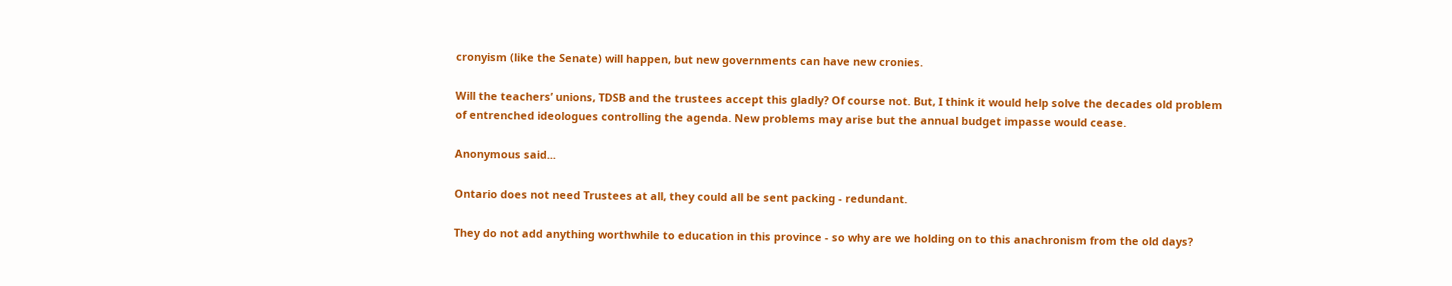cronyism (like the Senate) will happen, but new governments can have new cronies.

Will the teachers’ unions, TDSB and the trustees accept this gladly? Of course not. But, I think it would help solve the decades old problem of entrenched ideologues controlling the agenda. New problems may arise but the annual budget impasse would cease.

Anonymous said...

Ontario does not need Trustees at all, they could all be sent packing - redundant.

They do not add anything worthwhile to education in this province - so why are we holding on to this anachronism from the old days?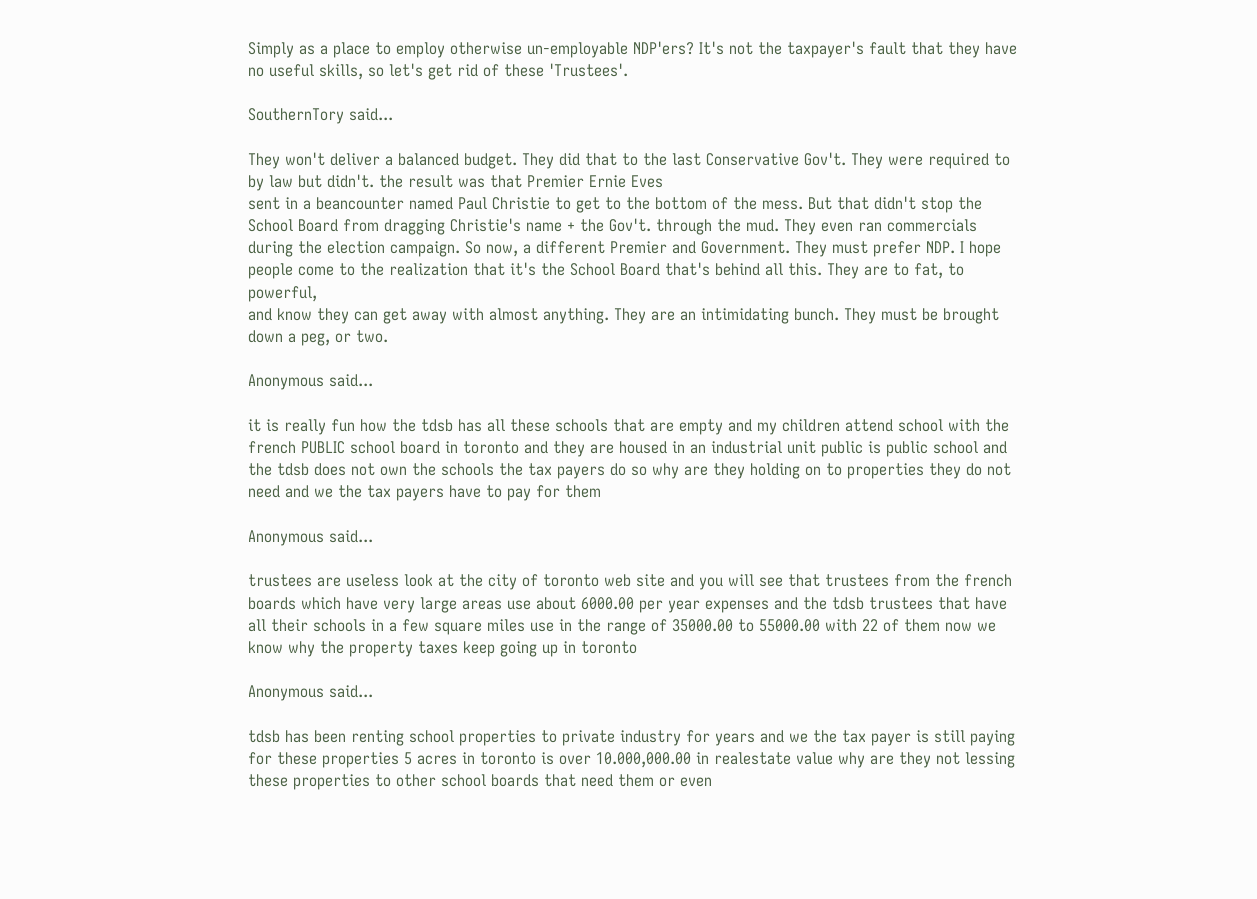Simply as a place to employ otherwise un-employable NDP'ers? It's not the taxpayer's fault that they have no useful skills, so let's get rid of these 'Trustees'.

SouthernTory said...

They won't deliver a balanced budget. They did that to the last Conservative Gov't. They were required to by law but didn't. the result was that Premier Ernie Eves
sent in a beancounter named Paul Christie to get to the bottom of the mess. But that didn't stop the School Board from dragging Christie's name + the Gov't. through the mud. They even ran commercials during the election campaign. So now, a different Premier and Government. They must prefer NDP. I hope people come to the realization that it's the School Board that's behind all this. They are to fat, to powerful,
and know they can get away with almost anything. They are an intimidating bunch. They must be brought down a peg, or two.

Anonymous said...

it is really fun how the tdsb has all these schools that are empty and my children attend school with the french PUBLIC school board in toronto and they are housed in an industrial unit public is public school and the tdsb does not own the schools the tax payers do so why are they holding on to properties they do not need and we the tax payers have to pay for them

Anonymous said...

trustees are useless look at the city of toronto web site and you will see that trustees from the french boards which have very large areas use about 6000.00 per year expenses and the tdsb trustees that have all their schools in a few square miles use in the range of 35000.00 to 55000.00 with 22 of them now we know why the property taxes keep going up in toronto

Anonymous said...

tdsb has been renting school properties to private industry for years and we the tax payer is still paying for these properties 5 acres in toronto is over 10.000,000.00 in realestate value why are they not lessing these properties to other school boards that need them or even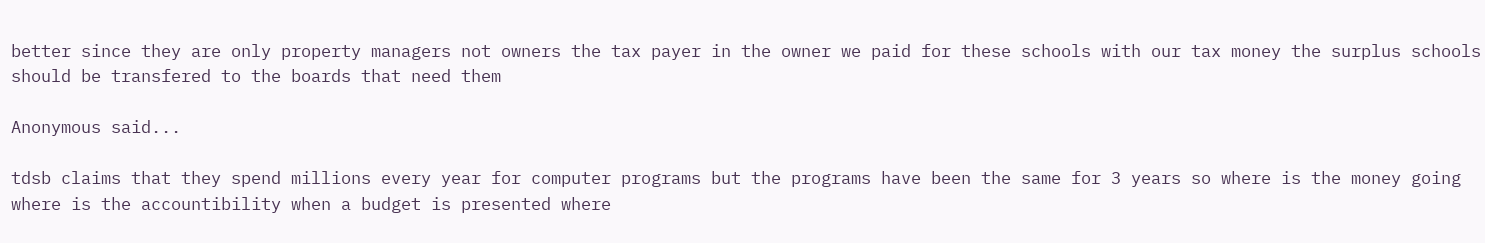better since they are only property managers not owners the tax payer in the owner we paid for these schools with our tax money the surplus schools should be transfered to the boards that need them

Anonymous said...

tdsb claims that they spend millions every year for computer programs but the programs have been the same for 3 years so where is the money going where is the accountibility when a budget is presented where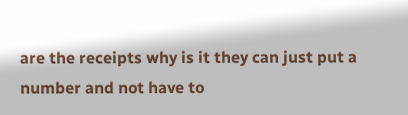are the receipts why is it they can just put a number and not have to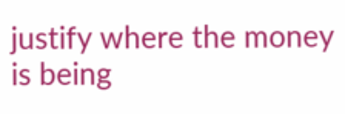justify where the money is being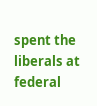spent the liberals at federal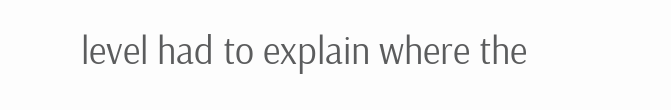level had to explain where the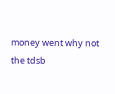money went why not the tdsb